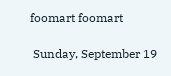foomart foomart

 Sunday, September 19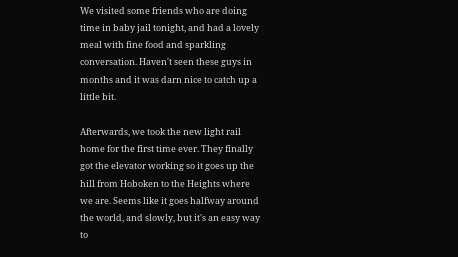We visited some friends who are doing time in baby jail tonight, and had a lovely meal with fine food and sparkling conversation. Haven't seen these guys in months and it was darn nice to catch up a little bit.

Afterwards, we took the new light rail home for the first time ever. They finally got the elevator working so it goes up the hill from Hoboken to the Heights where we are. Seems like it goes halfway around the world, and slowly, but it's an easy way to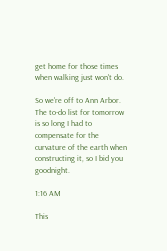get home for those times when walking just won't do.

So we're off to Ann Arbor. The to-do list for tomorrow is so long I had to compensate for the curvature of the earth when constructing it, so I bid you goodnight.

1:16 AM

This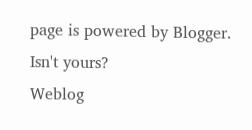page is powered by Blogger. Isn't yours?
Weblog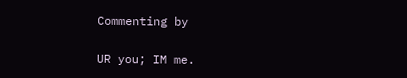Commenting by

UR you; IM me.